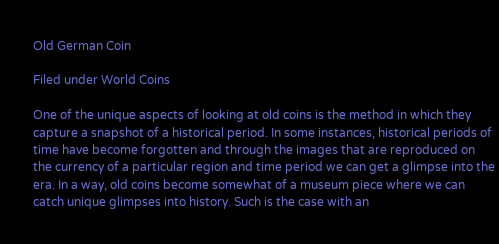Old German Coin

Filed under World Coins

One of the unique aspects of looking at old coins is the method in which they capture a snapshot of a historical period. In some instances, historical periods of time have become forgotten and through the images that are reproduced on the currency of a particular region and time period we can get a glimpse into the era. In a way, old coins become somewhat of a museum piece where we can catch unique glimpses into history. Such is the case with an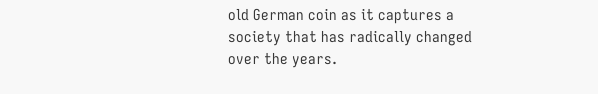old German coin as it captures a society that has radically changed over the years.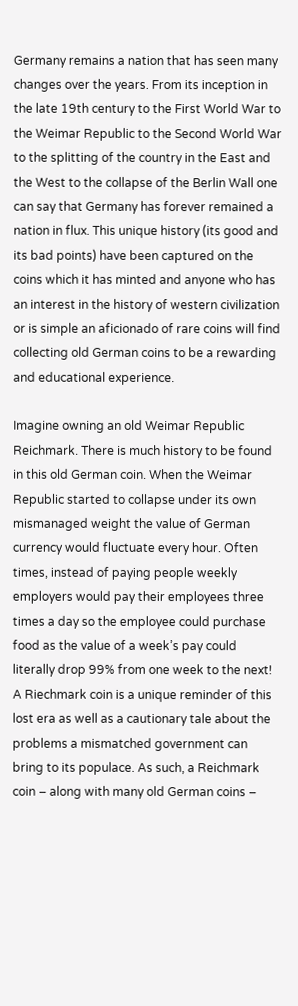Germany remains a nation that has seen many changes over the years. From its inception in the late 19th century to the First World War to the Weimar Republic to the Second World War to the splitting of the country in the East and the West to the collapse of the Berlin Wall one can say that Germany has forever remained a nation in flux. This unique history (its good and its bad points) have been captured on the coins which it has minted and anyone who has an interest in the history of western civilization or is simple an aficionado of rare coins will find collecting old German coins to be a rewarding and educational experience.

Imagine owning an old Weimar Republic Reichmark. There is much history to be found in this old German coin. When the Weimar Republic started to collapse under its own mismanaged weight the value of German currency would fluctuate every hour. Often times, instead of paying people weekly employers would pay their employees three times a day so the employee could purchase food as the value of a week’s pay could literally drop 99% from one week to the next! A Riechmark coin is a unique reminder of this lost era as well as a cautionary tale about the problems a mismatched government can bring to its populace. As such, a Reichmark coin – along with many old German coins –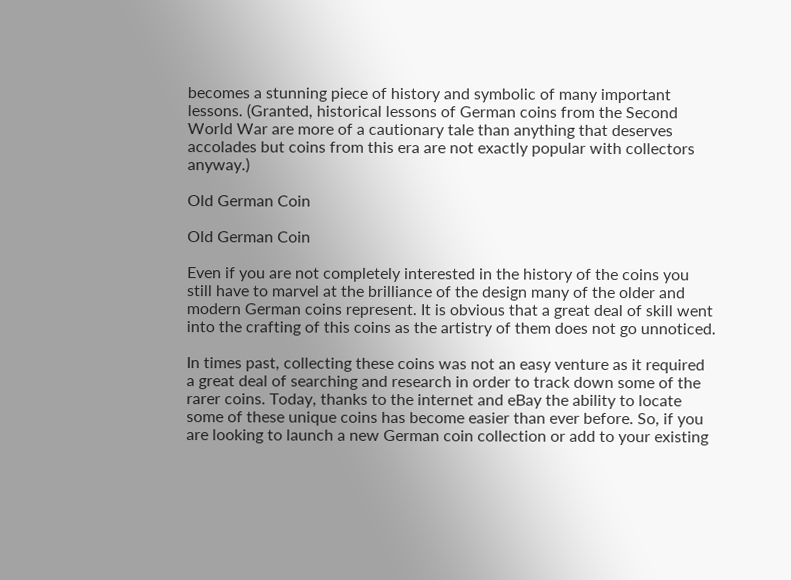becomes a stunning piece of history and symbolic of many important lessons. (Granted, historical lessons of German coins from the Second World War are more of a cautionary tale than anything that deserves accolades but coins from this era are not exactly popular with collectors anyway.)

Old German Coin

Old German Coin

Even if you are not completely interested in the history of the coins you still have to marvel at the brilliance of the design many of the older and modern German coins represent. It is obvious that a great deal of skill went into the crafting of this coins as the artistry of them does not go unnoticed.

In times past, collecting these coins was not an easy venture as it required a great deal of searching and research in order to track down some of the rarer coins. Today, thanks to the internet and eBay the ability to locate some of these unique coins has become easier than ever before. So, if you are looking to launch a new German coin collection or add to your existing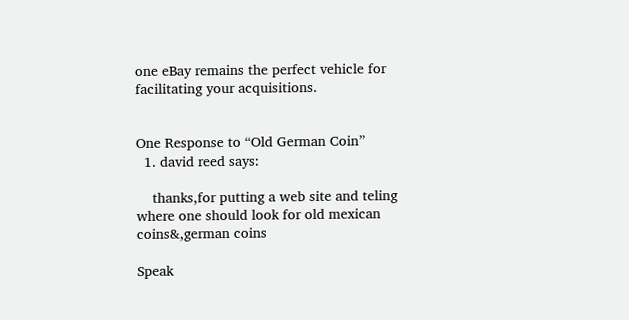one eBay remains the perfect vehicle for facilitating your acquisitions.


One Response to “Old German Coin”
  1. david reed says:

    thanks,for putting a web site and teling where one should look for old mexican coins&,german coins

Speak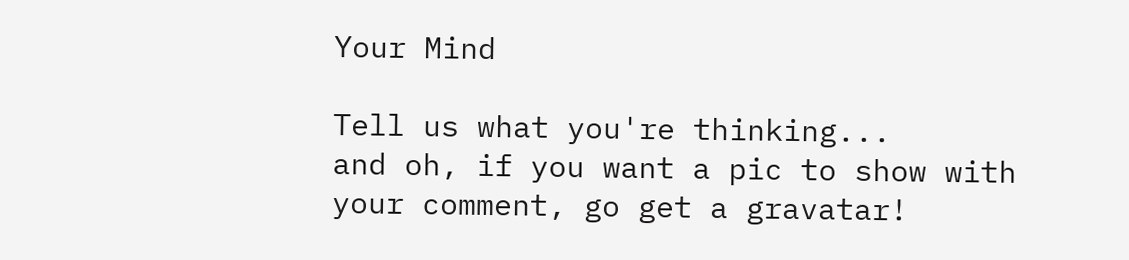Your Mind

Tell us what you're thinking...
and oh, if you want a pic to show with your comment, go get a gravatar!